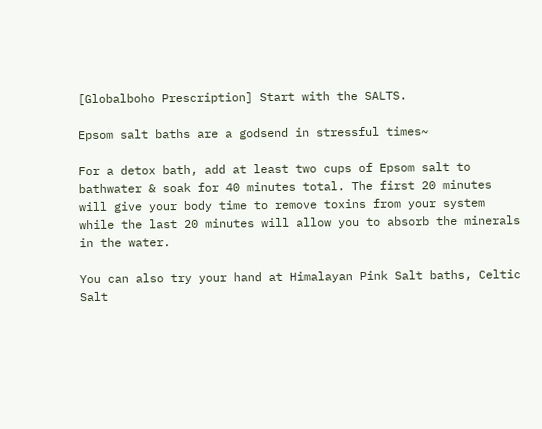[Globalboho Prescription] Start with the SALTS.

Epsom salt baths are a godsend in stressful times~

For a detox bath, add at least two cups of Epsom salt to bathwater & soak for 40 minutes total. The first 20 minutes will give your body time to remove toxins from your system while the last 20 minutes will allow you to absorb the minerals in the water.

You can also try your hand at Himalayan Pink Salt baths, Celtic Salt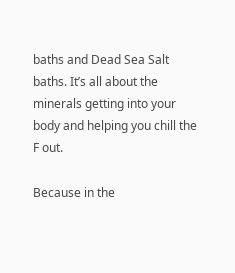baths and Dead Sea Salt baths. It’s all about the minerals getting into your body and helping you chill the F out.

Because in the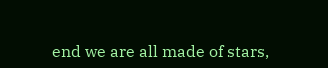end we are all made of stars,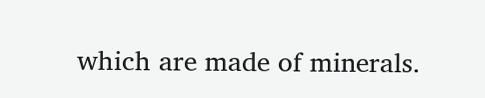which are made of minerals.